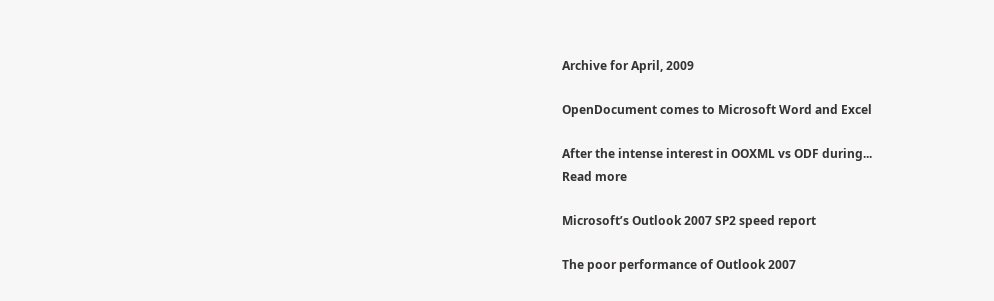Archive for April, 2009

OpenDocument comes to Microsoft Word and Excel

After the intense interest in OOXML vs ODF during...
Read more

Microsoft’s Outlook 2007 SP2 speed report

The poor performance of Outlook 2007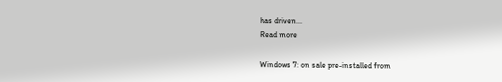has driven...
Read more

Windows 7: on sale pre-installed from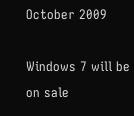October 2009

Windows 7 will be on sale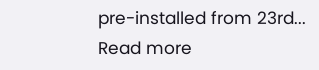pre-installed from 23rd...
Read more